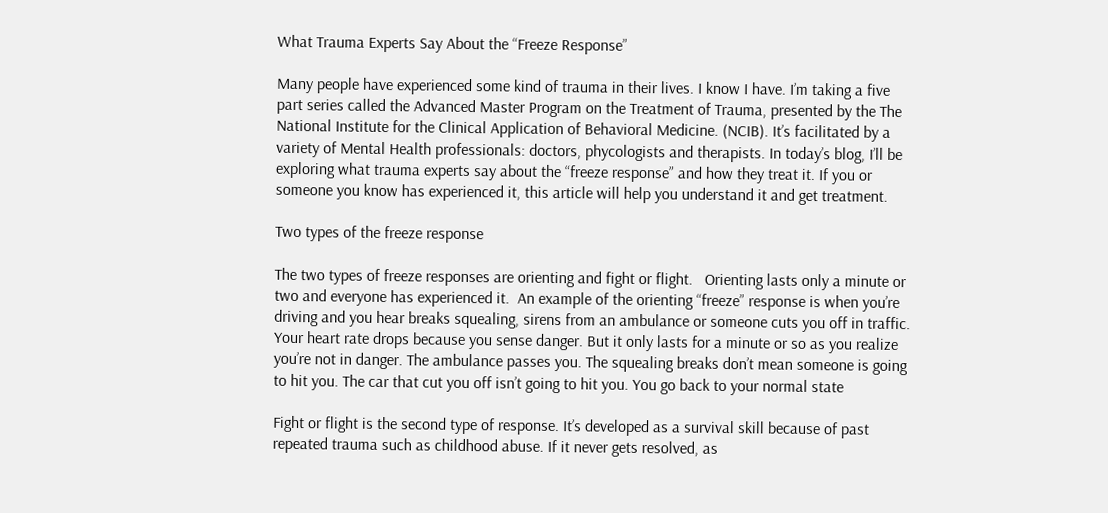What Trauma Experts Say About the “Freeze Response”

Many people have experienced some kind of trauma in their lives. I know I have. I’m taking a five part series called the Advanced Master Program on the Treatment of Trauma, presented by the The National Institute for the Clinical Application of Behavioral Medicine. (NCIB). It’s facilitated by a variety of Mental Health professionals: doctors, phycologists and therapists. In today’s blog, I’ll be exploring what trauma experts say about the “freeze response” and how they treat it. If you or someone you know has experienced it, this article will help you understand it and get treatment.

Two types of the freeze response

The two types of freeze responses are orienting and fight or flight.   Orienting lasts only a minute or two and everyone has experienced it.  An example of the orienting “freeze” response is when you’re driving and you hear breaks squealing, sirens from an ambulance or someone cuts you off in traffic.  Your heart rate drops because you sense danger. But it only lasts for a minute or so as you realize you’re not in danger. The ambulance passes you. The squealing breaks don’t mean someone is going to hit you. The car that cut you off isn’t going to hit you. You go back to your normal state

Fight or flight is the second type of response. It’s developed as a survival skill because of past repeated trauma such as childhood abuse. If it never gets resolved, as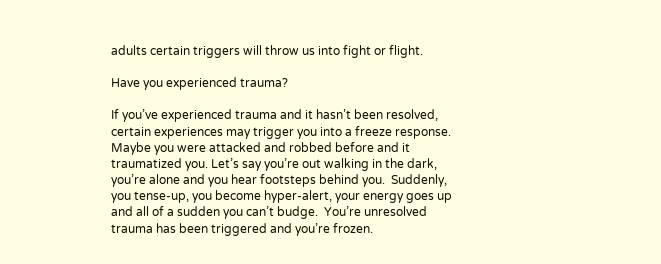adults certain triggers will throw us into fight or flight.

Have you experienced trauma?

If you’ve experienced trauma and it hasn’t been resolved, certain experiences may trigger you into a freeze response. Maybe you were attacked and robbed before and it traumatized you. Let’s say you’re out walking in the dark, you’re alone and you hear footsteps behind you.  Suddenly, you tense-up, you become hyper-alert, your energy goes up and all of a sudden you can’t budge.  You’re unresolved trauma has been triggered and you’re frozen.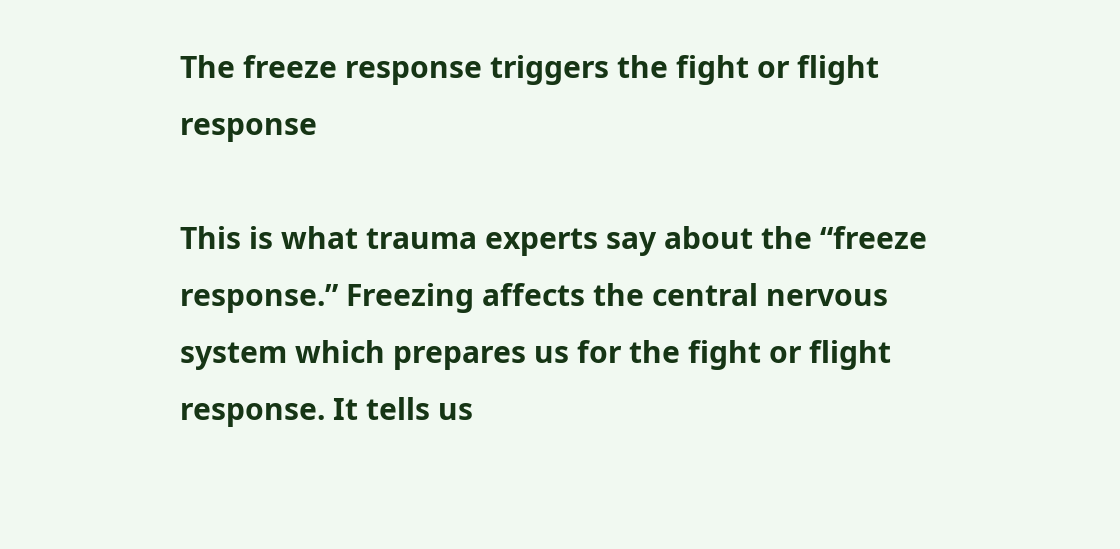The freeze response triggers the fight or flight response

This is what trauma experts say about the “freeze response.” Freezing affects the central nervous system which prepares us for the fight or flight response. It tells us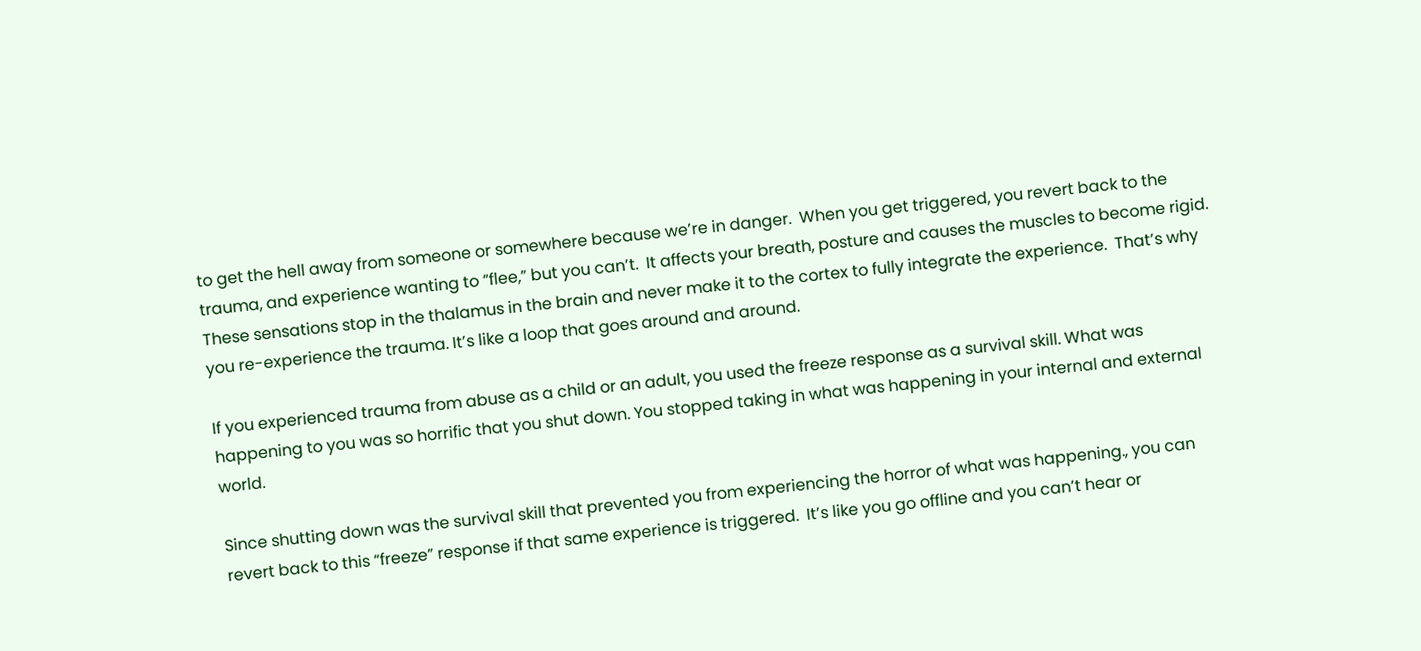to get the hell away from someone or somewhere because we’re in danger.  When you get triggered, you revert back to the trauma, and experience wanting to “flee,” but you can’t.  It affects your breath, posture and causes the muscles to become rigid.  These sensations stop in the thalamus in the brain and never make it to the cortex to fully integrate the experience.  That’s why you re-experience the trauma. It’s like a loop that goes around and around.

If you experienced trauma from abuse as a child or an adult, you used the freeze response as a survival skill. What was happening to you was so horrific that you shut down. You stopped taking in what was happening in your internal and external world.

Since shutting down was the survival skill that prevented you from experiencing the horror of what was happening., you can revert back to this “freeze” response if that same experience is triggered.  It’s like you go offline and you can’t hear or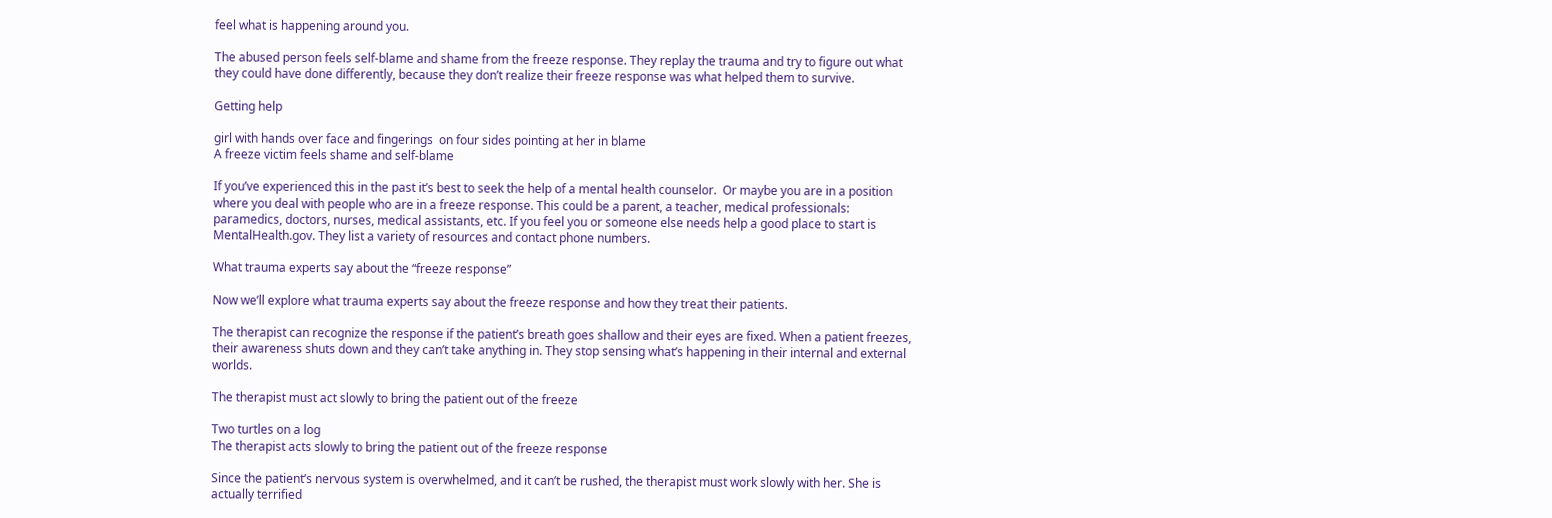feel what is happening around you.

The abused person feels self-blame and shame from the freeze response. They replay the trauma and try to figure out what they could have done differently, because they don’t realize their freeze response was what helped them to survive.

Getting help

girl with hands over face and fingerings  on four sides pointing at her in blame
A freeze victim feels shame and self-blame

If you’ve experienced this in the past it’s best to seek the help of a mental health counselor.  Or maybe you are in a position where you deal with people who are in a freeze response. This could be a parent, a teacher, medical professionals: paramedics, doctors, nurses, medical assistants, etc. If you feel you or someone else needs help a good place to start is MentalHealth.gov. They list a variety of resources and contact phone numbers.

What trauma experts say about the “freeze response”

Now we’ll explore what trauma experts say about the freeze response and how they treat their patients.

The therapist can recognize the response if the patient’s breath goes shallow and their eyes are fixed. When a patient freezes, their awareness shuts down and they can’t take anything in. They stop sensing what’s happening in their internal and external worlds.

The therapist must act slowly to bring the patient out of the freeze

Two turtles on a log
The therapist acts slowly to bring the patient out of the freeze response

Since the patient’s nervous system is overwhelmed, and it can’t be rushed, the therapist must work slowly with her. She is actually terrified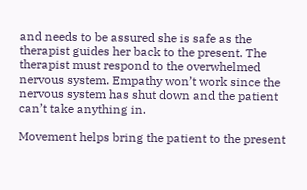and needs to be assured she is safe as the therapist guides her back to the present. The therapist must respond to the overwhelmed nervous system. Empathy won’t work since the nervous system has shut down and the patient can’t take anything in.

Movement helps bring the patient to the present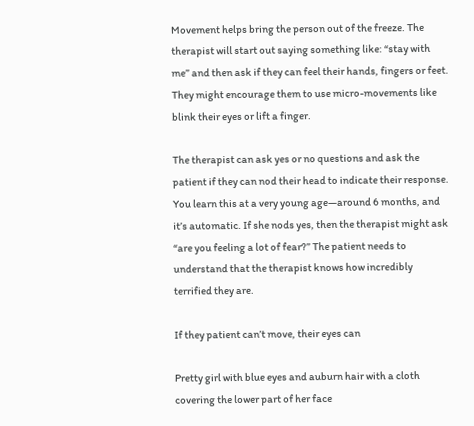Movement helps bring the person out of the freeze. The therapist will start out saying something like: “stay with me” and then ask if they can feel their hands, fingers or feet. They might encourage them to use micro-movements like blink their eyes or lift a finger.

The therapist can ask yes or no questions and ask the patient if they can nod their head to indicate their response.  You learn this at a very young age—around 6 months, and it’s automatic. If she nods yes, then the therapist might ask “are you feeling a lot of fear?” The patient needs to understand that the therapist knows how incredibly terrified they are.

If they patient can’t move, their eyes can

Pretty girl with blue eyes and auburn hair with a cloth covering the lower part of her face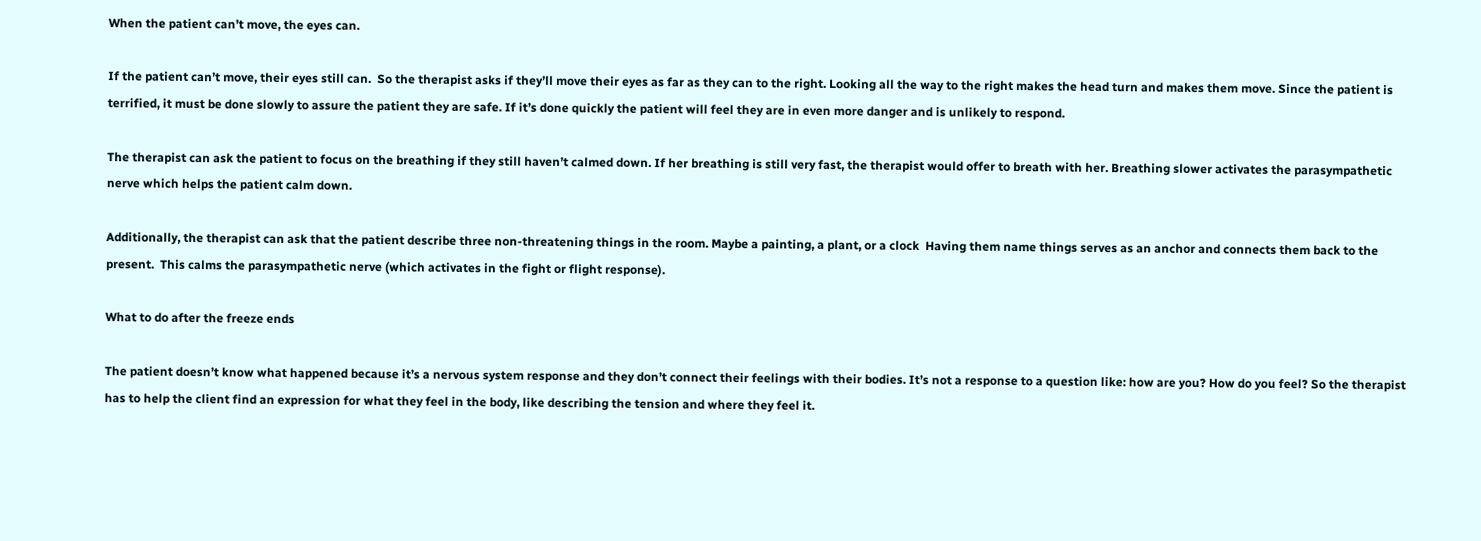When the patient can’t move, the eyes can.

If the patient can’t move, their eyes still can.  So the therapist asks if they’ll move their eyes as far as they can to the right. Looking all the way to the right makes the head turn and makes them move. Since the patient is terrified, it must be done slowly to assure the patient they are safe. If it’s done quickly the patient will feel they are in even more danger and is unlikely to respond.

The therapist can ask the patient to focus on the breathing if they still haven’t calmed down. If her breathing is still very fast, the therapist would offer to breath with her. Breathing slower activates the parasympathetic nerve which helps the patient calm down.

Additionally, the therapist can ask that the patient describe three non-threatening things in the room. Maybe a painting, a plant, or a clock  Having them name things serves as an anchor and connects them back to the present.  This calms the parasympathetic nerve (which activates in the fight or flight response).

What to do after the freeze ends

The patient doesn’t know what happened because it’s a nervous system response and they don’t connect their feelings with their bodies. It’s not a response to a question like: how are you? How do you feel? So the therapist has to help the client find an expression for what they feel in the body, like describing the tension and where they feel it.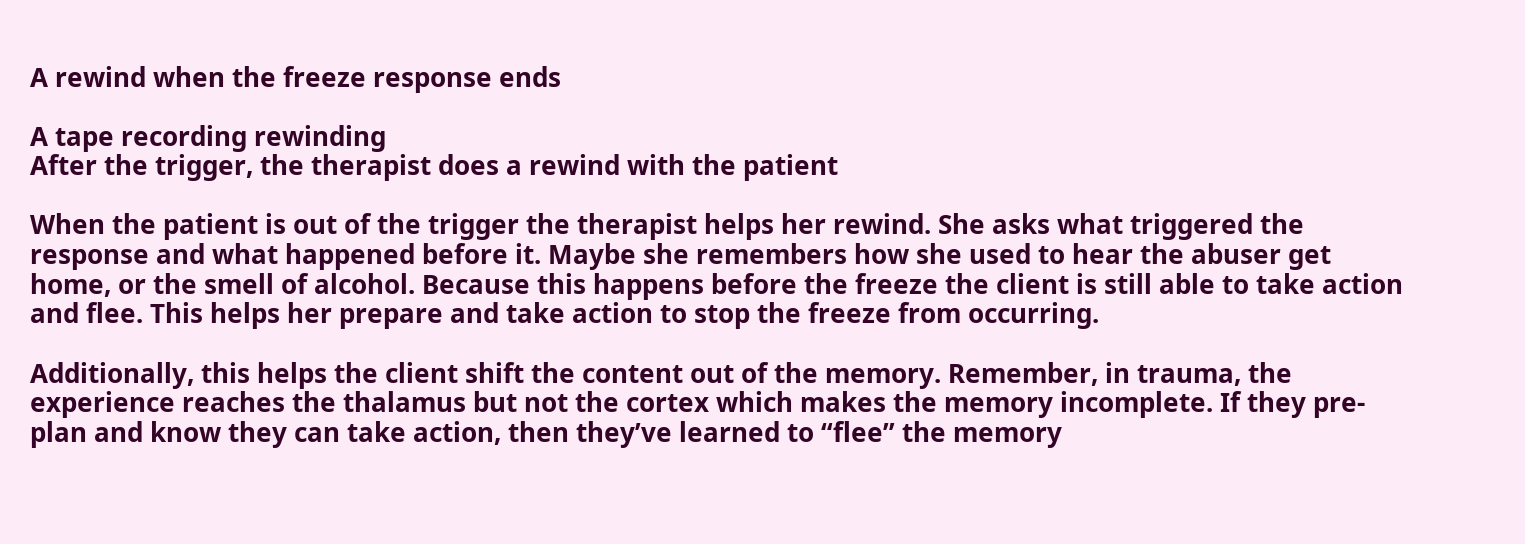A rewind when the freeze response ends

A tape recording rewinding
After the trigger, the therapist does a rewind with the patient

When the patient is out of the trigger the therapist helps her rewind. She asks what triggered the response and what happened before it. Maybe she remembers how she used to hear the abuser get home, or the smell of alcohol. Because this happens before the freeze the client is still able to take action and flee. This helps her prepare and take action to stop the freeze from occurring.

Additionally, this helps the client shift the content out of the memory. Remember, in trauma, the experience reaches the thalamus but not the cortex which makes the memory incomplete. If they pre-plan and know they can take action, then they’ve learned to “flee” the memory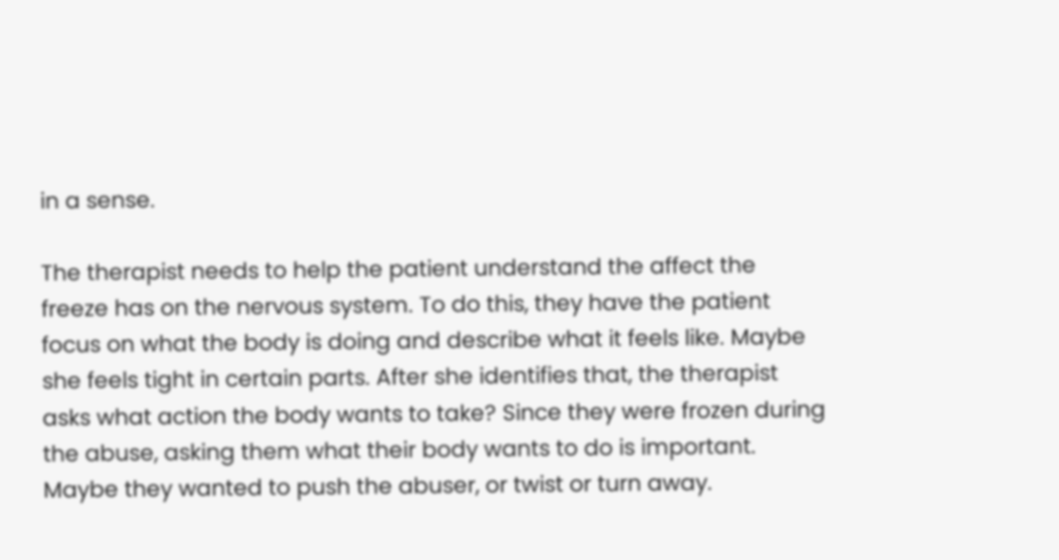in a sense.

The therapist needs to help the patient understand the affect the freeze has on the nervous system. To do this, they have the patient focus on what the body is doing and describe what it feels like. Maybe she feels tight in certain parts. After she identifies that, the therapist asks what action the body wants to take? Since they were frozen during the abuse, asking them what their body wants to do is important. Maybe they wanted to push the abuser, or twist or turn away.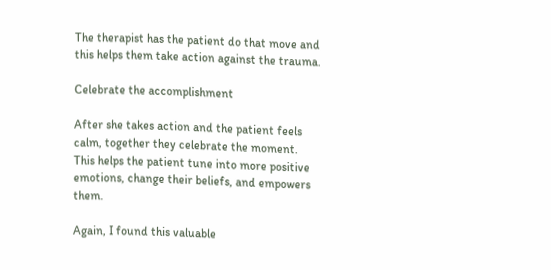The therapist has the patient do that move and this helps them take action against the trauma.

Celebrate the accomplishment

After she takes action and the patient feels calm, together they celebrate the moment. This helps the patient tune into more positive emotions, change their beliefs, and empowers them.

Again, I found this valuable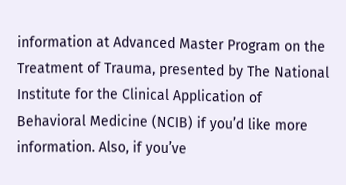information at Advanced Master Program on the Treatment of Trauma, presented by The National Institute for the Clinical Application of Behavioral Medicine (NCIB) if you’d like more information. Also, if you’ve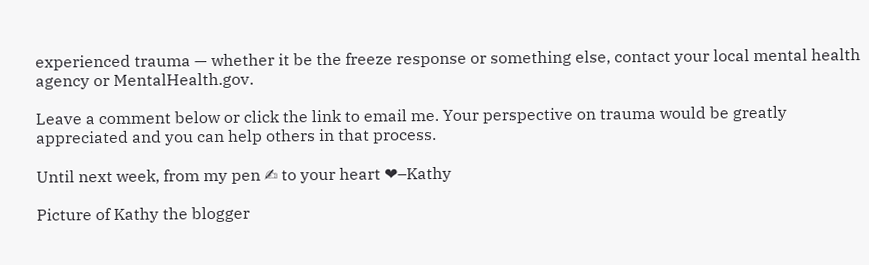experienced trauma — whether it be the freeze response or something else, contact your local mental health agency or MentalHealth.gov.

Leave a comment below or click the link to email me. Your perspective on trauma would be greatly appreciated and you can help others in that process.

Until next week, from my pen ✍ to your heart ❤–Kathy

Picture of Kathy the blogger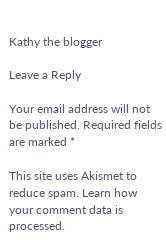Kathy the blogger

Leave a Reply

Your email address will not be published. Required fields are marked *

This site uses Akismet to reduce spam. Learn how your comment data is processed.